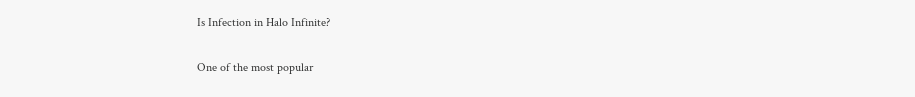Is Infection in Halo Infinite?

One of the most popular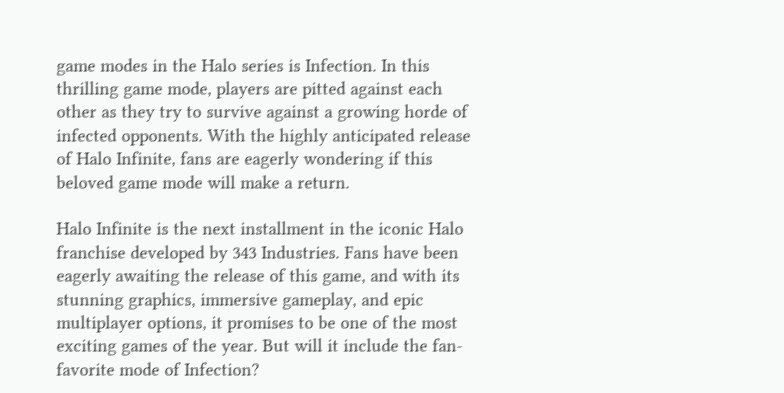game modes in the Halo series is Infection. In this thrilling game mode, players are pitted against each other as they try to survive against a growing horde of infected opponents. With the highly anticipated release of Halo Infinite, fans are eagerly wondering if this beloved game mode will make a return.

Halo Infinite is the next installment in the iconic Halo franchise developed by 343 Industries. Fans have been eagerly awaiting the release of this game, and with its stunning graphics, immersive gameplay, and epic multiplayer options, it promises to be one of the most exciting games of the year. But will it include the fan-favorite mode of Infection?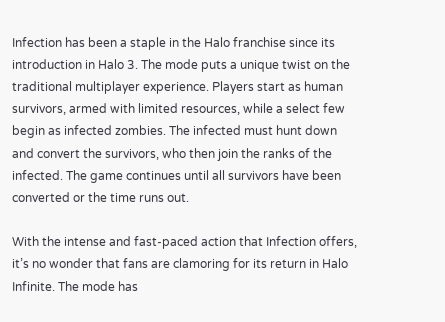Infection has been a staple in the Halo franchise since its introduction in Halo 3. The mode puts a unique twist on the traditional multiplayer experience. Players start as human survivors, armed with limited resources, while a select few begin as infected zombies. The infected must hunt down and convert the survivors, who then join the ranks of the infected. The game continues until all survivors have been converted or the time runs out.

With the intense and fast-paced action that Infection offers, it’s no wonder that fans are clamoring for its return in Halo Infinite. The mode has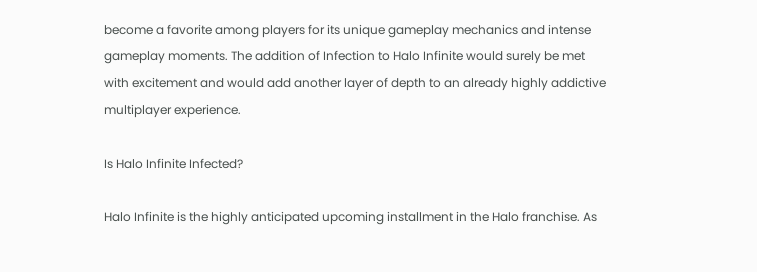become a favorite among players for its unique gameplay mechanics and intense gameplay moments. The addition of Infection to Halo Infinite would surely be met with excitement and would add another layer of depth to an already highly addictive multiplayer experience.

Is Halo Infinite Infected?

Halo Infinite is the highly anticipated upcoming installment in the Halo franchise. As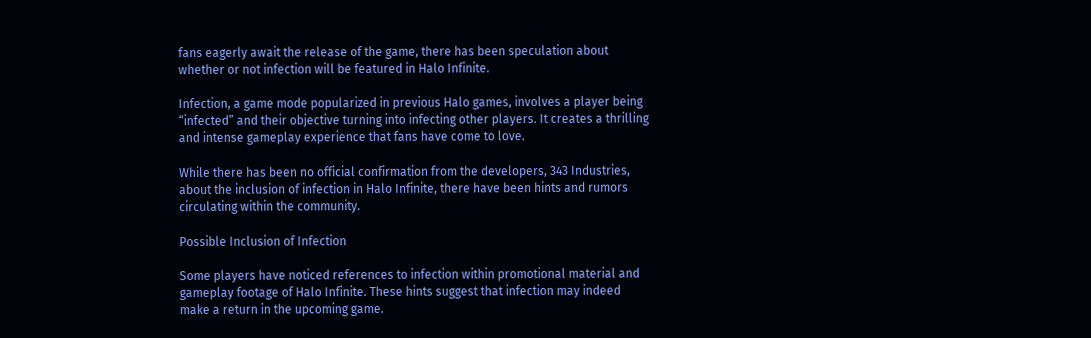fans eagerly await the release of the game, there has been speculation about whether or not infection will be featured in Halo Infinite.

Infection, a game mode popularized in previous Halo games, involves a player being “infected” and their objective turning into infecting other players. It creates a thrilling and intense gameplay experience that fans have come to love.

While there has been no official confirmation from the developers, 343 Industries, about the inclusion of infection in Halo Infinite, there have been hints and rumors circulating within the community.

Possible Inclusion of Infection

Some players have noticed references to infection within promotional material and gameplay footage of Halo Infinite. These hints suggest that infection may indeed make a return in the upcoming game.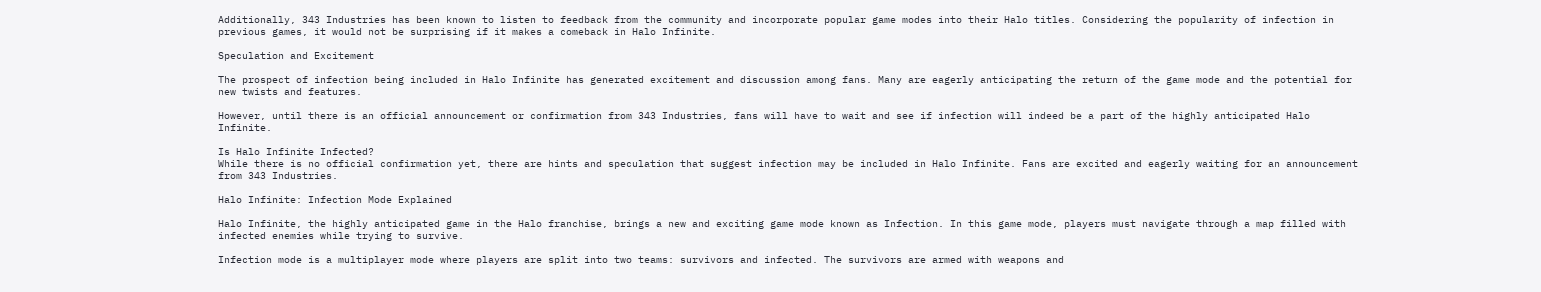Additionally, 343 Industries has been known to listen to feedback from the community and incorporate popular game modes into their Halo titles. Considering the popularity of infection in previous games, it would not be surprising if it makes a comeback in Halo Infinite.

Speculation and Excitement

The prospect of infection being included in Halo Infinite has generated excitement and discussion among fans. Many are eagerly anticipating the return of the game mode and the potential for new twists and features.

However, until there is an official announcement or confirmation from 343 Industries, fans will have to wait and see if infection will indeed be a part of the highly anticipated Halo Infinite.

Is Halo Infinite Infected?
While there is no official confirmation yet, there are hints and speculation that suggest infection may be included in Halo Infinite. Fans are excited and eagerly waiting for an announcement from 343 Industries.

Halo Infinite: Infection Mode Explained

Halo Infinite, the highly anticipated game in the Halo franchise, brings a new and exciting game mode known as Infection. In this game mode, players must navigate through a map filled with infected enemies while trying to survive.

Infection mode is a multiplayer mode where players are split into two teams: survivors and infected. The survivors are armed with weapons and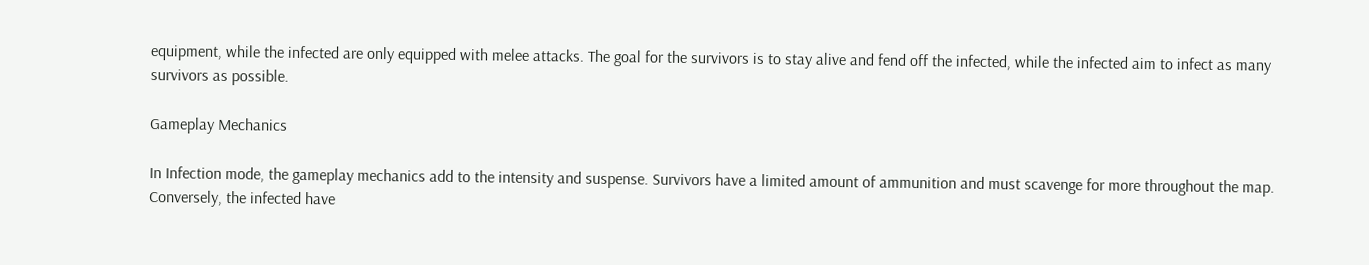equipment, while the infected are only equipped with melee attacks. The goal for the survivors is to stay alive and fend off the infected, while the infected aim to infect as many survivors as possible.

Gameplay Mechanics

In Infection mode, the gameplay mechanics add to the intensity and suspense. Survivors have a limited amount of ammunition and must scavenge for more throughout the map. Conversely, the infected have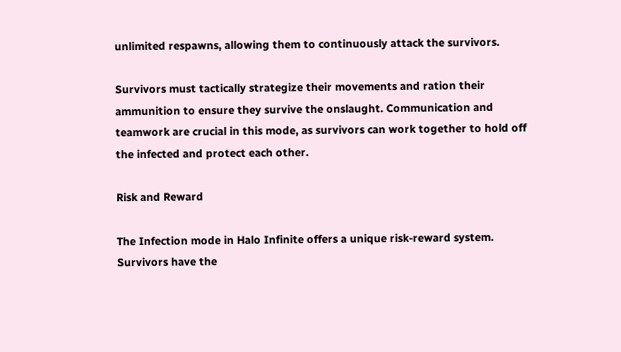unlimited respawns, allowing them to continuously attack the survivors.

Survivors must tactically strategize their movements and ration their ammunition to ensure they survive the onslaught. Communication and teamwork are crucial in this mode, as survivors can work together to hold off the infected and protect each other.

Risk and Reward

The Infection mode in Halo Infinite offers a unique risk-reward system. Survivors have the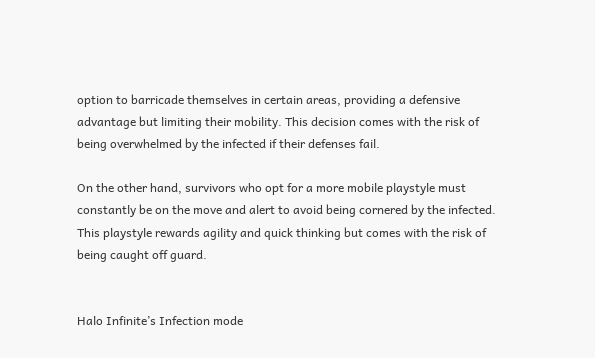option to barricade themselves in certain areas, providing a defensive advantage but limiting their mobility. This decision comes with the risk of being overwhelmed by the infected if their defenses fail.

On the other hand, survivors who opt for a more mobile playstyle must constantly be on the move and alert to avoid being cornered by the infected. This playstyle rewards agility and quick thinking but comes with the risk of being caught off guard.


Halo Infinite’s Infection mode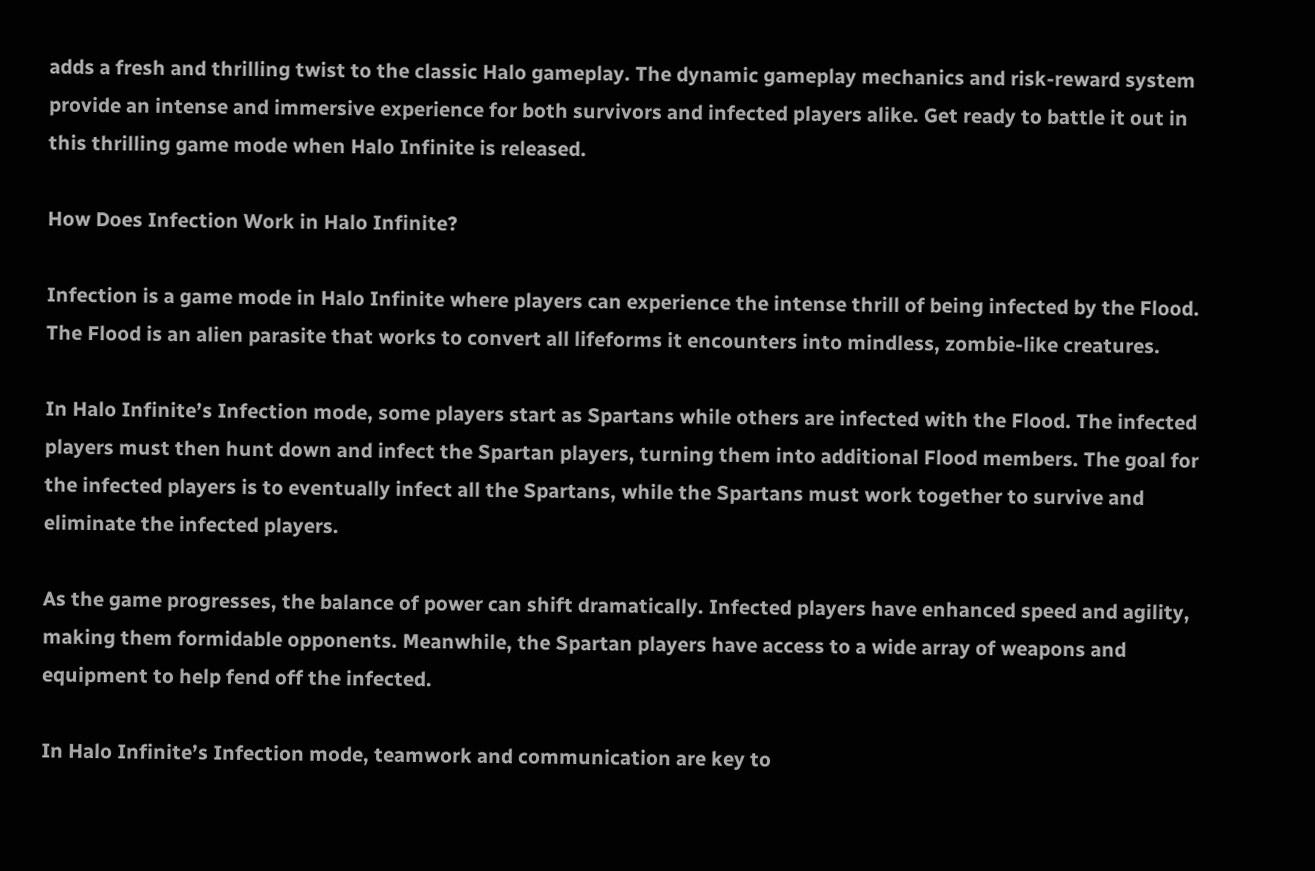adds a fresh and thrilling twist to the classic Halo gameplay. The dynamic gameplay mechanics and risk-reward system provide an intense and immersive experience for both survivors and infected players alike. Get ready to battle it out in this thrilling game mode when Halo Infinite is released.

How Does Infection Work in Halo Infinite?

Infection is a game mode in Halo Infinite where players can experience the intense thrill of being infected by the Flood. The Flood is an alien parasite that works to convert all lifeforms it encounters into mindless, zombie-like creatures.

In Halo Infinite’s Infection mode, some players start as Spartans while others are infected with the Flood. The infected players must then hunt down and infect the Spartan players, turning them into additional Flood members. The goal for the infected players is to eventually infect all the Spartans, while the Spartans must work together to survive and eliminate the infected players.

As the game progresses, the balance of power can shift dramatically. Infected players have enhanced speed and agility, making them formidable opponents. Meanwhile, the Spartan players have access to a wide array of weapons and equipment to help fend off the infected.

In Halo Infinite’s Infection mode, teamwork and communication are key to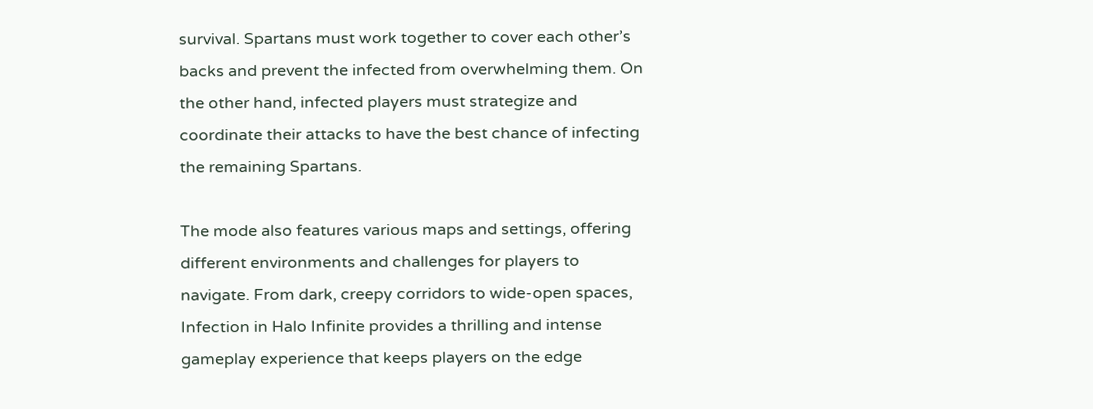survival. Spartans must work together to cover each other’s backs and prevent the infected from overwhelming them. On the other hand, infected players must strategize and coordinate their attacks to have the best chance of infecting the remaining Spartans.

The mode also features various maps and settings, offering different environments and challenges for players to navigate. From dark, creepy corridors to wide-open spaces, Infection in Halo Infinite provides a thrilling and intense gameplay experience that keeps players on the edge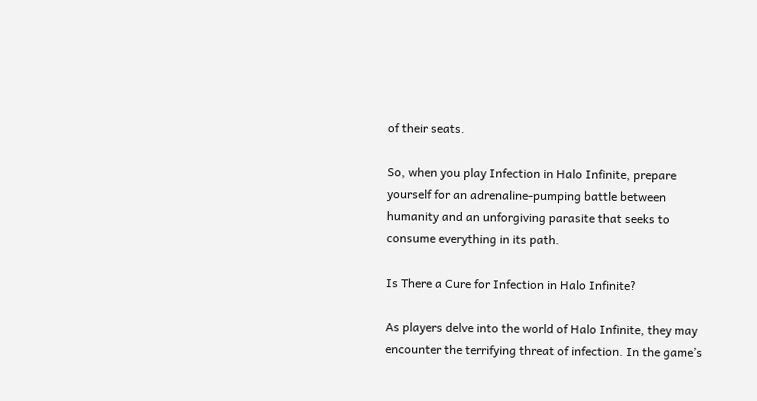of their seats.

So, when you play Infection in Halo Infinite, prepare yourself for an adrenaline-pumping battle between humanity and an unforgiving parasite that seeks to consume everything in its path.

Is There a Cure for Infection in Halo Infinite?

As players delve into the world of Halo Infinite, they may encounter the terrifying threat of infection. In the game’s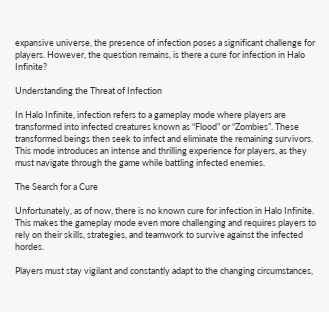expansive universe, the presence of infection poses a significant challenge for players. However, the question remains, is there a cure for infection in Halo Infinite?

Understanding the Threat of Infection

In Halo Infinite, infection refers to a gameplay mode where players are transformed into infected creatures known as “Flood” or “Zombies”. These transformed beings then seek to infect and eliminate the remaining survivors. This mode introduces an intense and thrilling experience for players, as they must navigate through the game while battling infected enemies.

The Search for a Cure

Unfortunately, as of now, there is no known cure for infection in Halo Infinite. This makes the gameplay mode even more challenging and requires players to rely on their skills, strategies, and teamwork to survive against the infected hordes.

Players must stay vigilant and constantly adapt to the changing circumstances,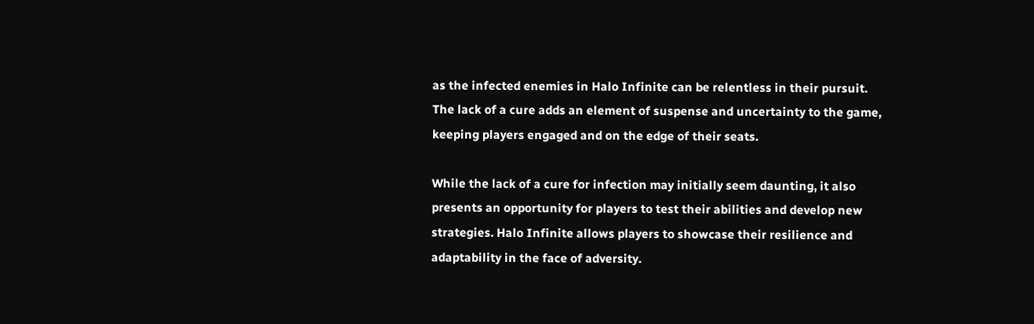as the infected enemies in Halo Infinite can be relentless in their pursuit. The lack of a cure adds an element of suspense and uncertainty to the game, keeping players engaged and on the edge of their seats.

While the lack of a cure for infection may initially seem daunting, it also presents an opportunity for players to test their abilities and develop new strategies. Halo Infinite allows players to showcase their resilience and adaptability in the face of adversity.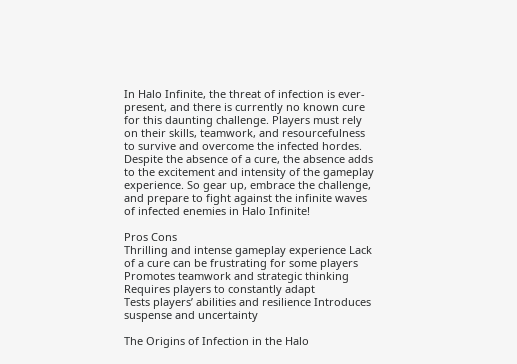In Halo Infinite, the threat of infection is ever-present, and there is currently no known cure for this daunting challenge. Players must rely on their skills, teamwork, and resourcefulness to survive and overcome the infected hordes. Despite the absence of a cure, the absence adds to the excitement and intensity of the gameplay experience. So gear up, embrace the challenge, and prepare to fight against the infinite waves of infected enemies in Halo Infinite!

Pros Cons
Thrilling and intense gameplay experience Lack of a cure can be frustrating for some players
Promotes teamwork and strategic thinking Requires players to constantly adapt
Tests players’ abilities and resilience Introduces suspense and uncertainty

The Origins of Infection in the Halo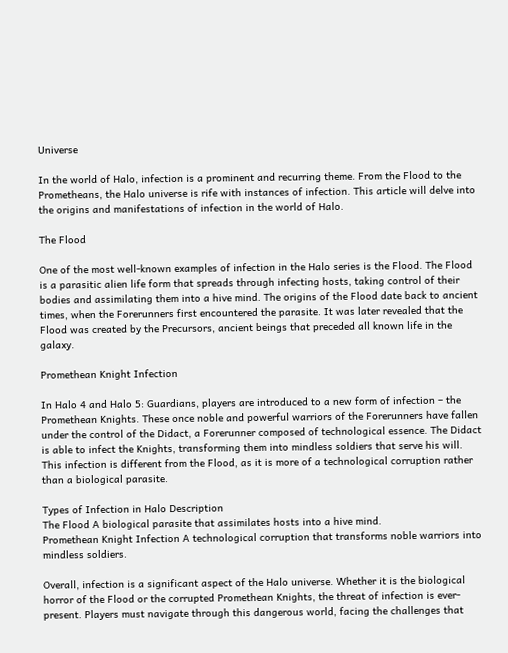Universe

In the world of Halo, infection is a prominent and recurring theme. From the Flood to the Prometheans, the Halo universe is rife with instances of infection. This article will delve into the origins and manifestations of infection in the world of Halo.

The Flood

One of the most well-known examples of infection in the Halo series is the Flood. The Flood is a parasitic alien life form that spreads through infecting hosts, taking control of their bodies and assimilating them into a hive mind. The origins of the Flood date back to ancient times, when the Forerunners first encountered the parasite. It was later revealed that the Flood was created by the Precursors, ancient beings that preceded all known life in the galaxy.

Promethean Knight Infection

In Halo 4 and Halo 5: Guardians, players are introduced to a new form of infection – the Promethean Knights. These once noble and powerful warriors of the Forerunners have fallen under the control of the Didact, a Forerunner composed of technological essence. The Didact is able to infect the Knights, transforming them into mindless soldiers that serve his will. This infection is different from the Flood, as it is more of a technological corruption rather than a biological parasite.

Types of Infection in Halo Description
The Flood A biological parasite that assimilates hosts into a hive mind.
Promethean Knight Infection A technological corruption that transforms noble warriors into mindless soldiers.

Overall, infection is a significant aspect of the Halo universe. Whether it is the biological horror of the Flood or the corrupted Promethean Knights, the threat of infection is ever-present. Players must navigate through this dangerous world, facing the challenges that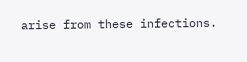arise from these infections.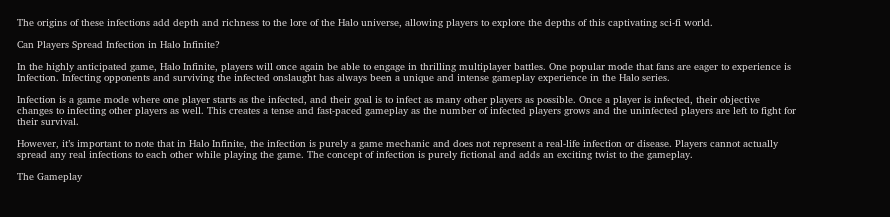The origins of these infections add depth and richness to the lore of the Halo universe, allowing players to explore the depths of this captivating sci-fi world.

Can Players Spread Infection in Halo Infinite?

In the highly anticipated game, Halo Infinite, players will once again be able to engage in thrilling multiplayer battles. One popular mode that fans are eager to experience is Infection. Infecting opponents and surviving the infected onslaught has always been a unique and intense gameplay experience in the Halo series.

Infection is a game mode where one player starts as the infected, and their goal is to infect as many other players as possible. Once a player is infected, their objective changes to infecting other players as well. This creates a tense and fast-paced gameplay as the number of infected players grows and the uninfected players are left to fight for their survival.

However, it’s important to note that in Halo Infinite, the infection is purely a game mechanic and does not represent a real-life infection or disease. Players cannot actually spread any real infections to each other while playing the game. The concept of infection is purely fictional and adds an exciting twist to the gameplay.

The Gameplay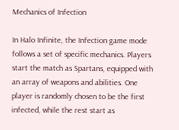Mechanics of Infection

In Halo Infinite, the Infection game mode follows a set of specific mechanics. Players start the match as Spartans, equipped with an array of weapons and abilities. One player is randomly chosen to be the first infected, while the rest start as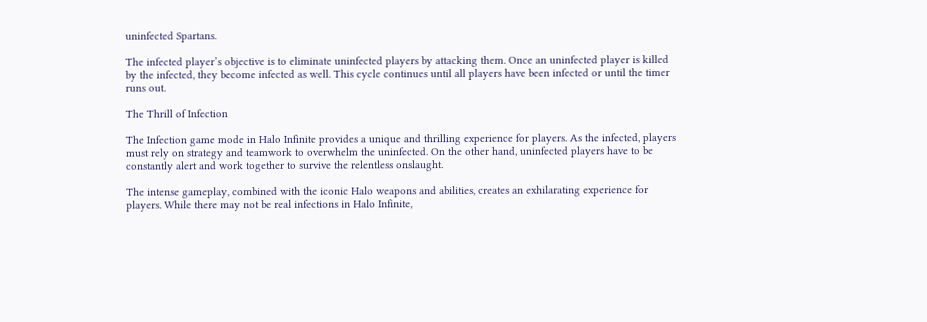uninfected Spartans.

The infected player’s objective is to eliminate uninfected players by attacking them. Once an uninfected player is killed by the infected, they become infected as well. This cycle continues until all players have been infected or until the timer runs out.

The Thrill of Infection

The Infection game mode in Halo Infinite provides a unique and thrilling experience for players. As the infected, players must rely on strategy and teamwork to overwhelm the uninfected. On the other hand, uninfected players have to be constantly alert and work together to survive the relentless onslaught.

The intense gameplay, combined with the iconic Halo weapons and abilities, creates an exhilarating experience for players. While there may not be real infections in Halo Infinite,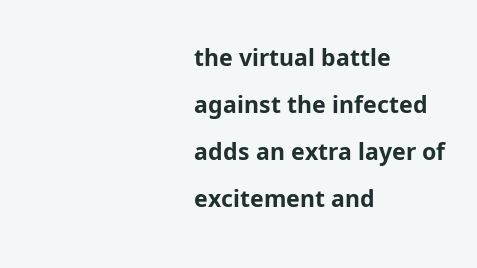the virtual battle against the infected adds an extra layer of excitement and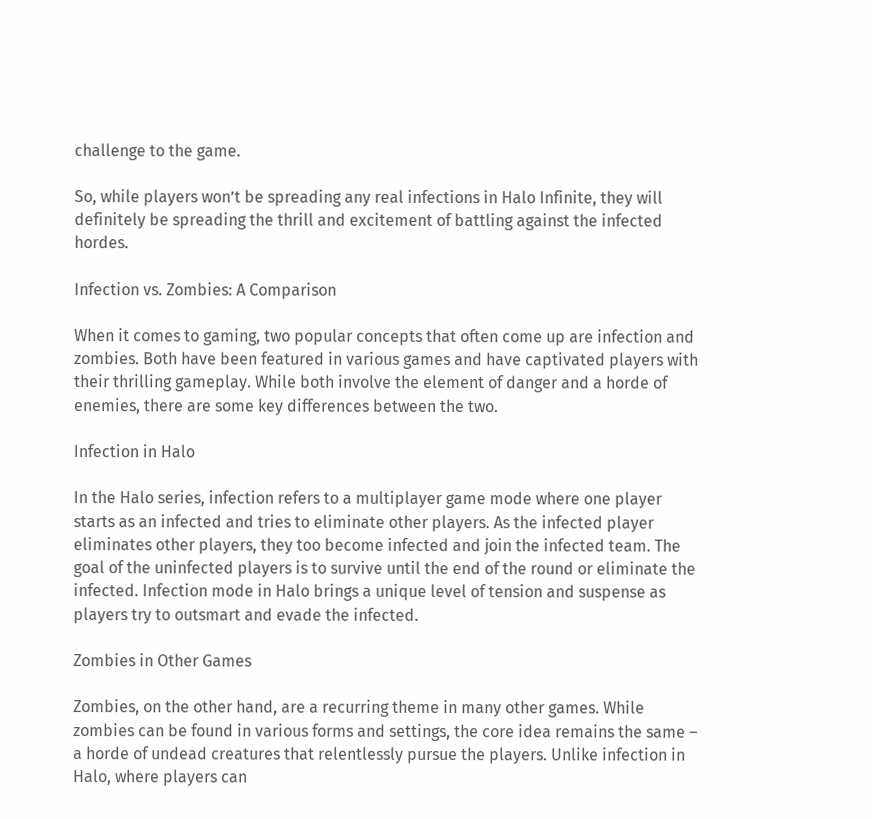challenge to the game.

So, while players won’t be spreading any real infections in Halo Infinite, they will definitely be spreading the thrill and excitement of battling against the infected hordes.

Infection vs. Zombies: A Comparison

When it comes to gaming, two popular concepts that often come up are infection and zombies. Both have been featured in various games and have captivated players with their thrilling gameplay. While both involve the element of danger and a horde of enemies, there are some key differences between the two.

Infection in Halo

In the Halo series, infection refers to a multiplayer game mode where one player starts as an infected and tries to eliminate other players. As the infected player eliminates other players, they too become infected and join the infected team. The goal of the uninfected players is to survive until the end of the round or eliminate the infected. Infection mode in Halo brings a unique level of tension and suspense as players try to outsmart and evade the infected.

Zombies in Other Games

Zombies, on the other hand, are a recurring theme in many other games. While zombies can be found in various forms and settings, the core idea remains the same – a horde of undead creatures that relentlessly pursue the players. Unlike infection in Halo, where players can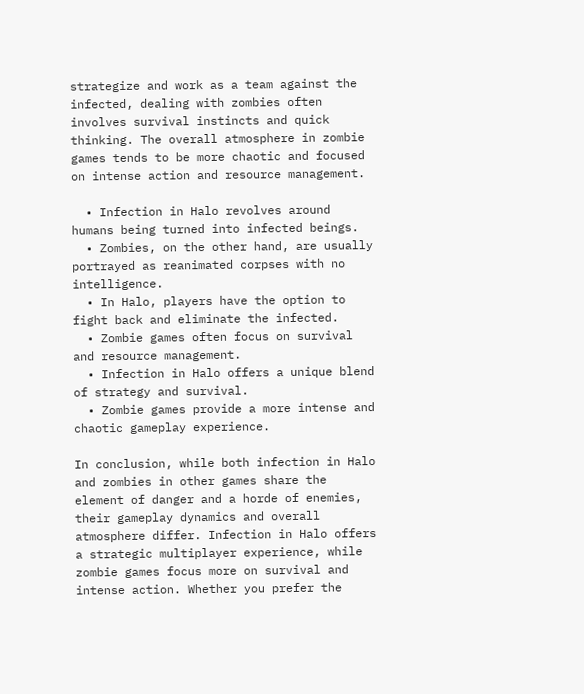strategize and work as a team against the infected, dealing with zombies often involves survival instincts and quick thinking. The overall atmosphere in zombie games tends to be more chaotic and focused on intense action and resource management.

  • Infection in Halo revolves around humans being turned into infected beings.
  • Zombies, on the other hand, are usually portrayed as reanimated corpses with no intelligence.
  • In Halo, players have the option to fight back and eliminate the infected.
  • Zombie games often focus on survival and resource management.
  • Infection in Halo offers a unique blend of strategy and survival.
  • Zombie games provide a more intense and chaotic gameplay experience.

In conclusion, while both infection in Halo and zombies in other games share the element of danger and a horde of enemies, their gameplay dynamics and overall atmosphere differ. Infection in Halo offers a strategic multiplayer experience, while zombie games focus more on survival and intense action. Whether you prefer the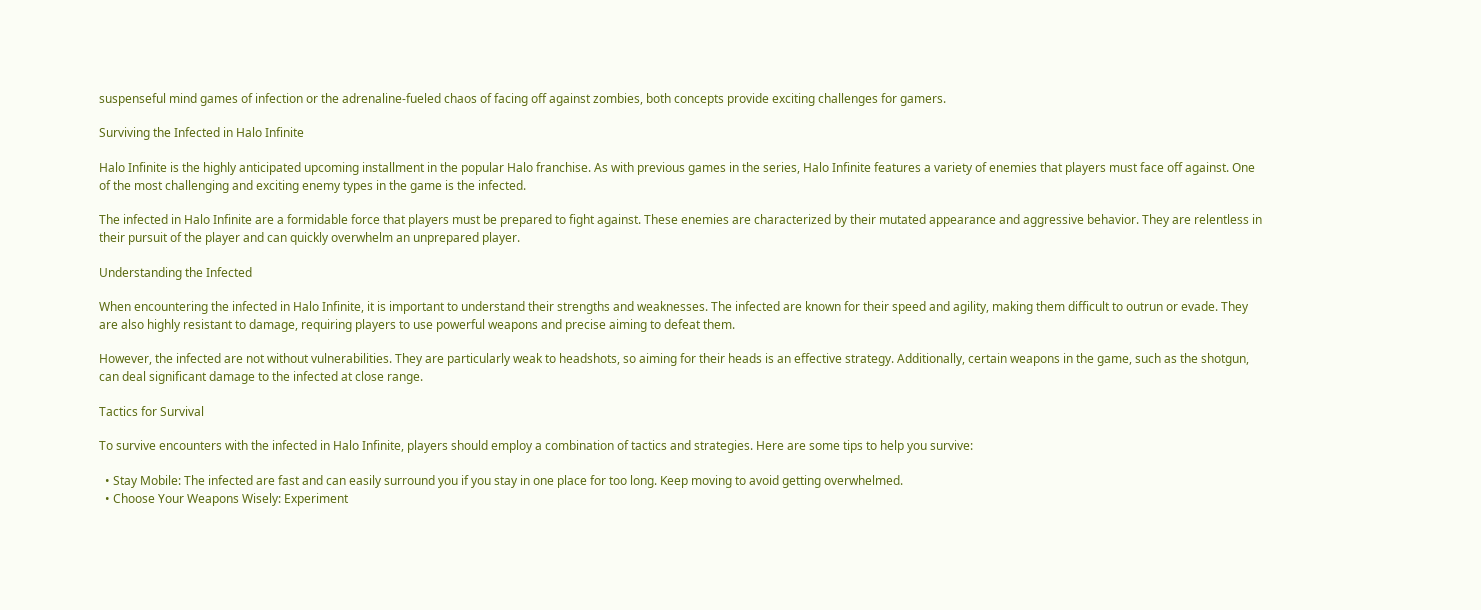suspenseful mind games of infection or the adrenaline-fueled chaos of facing off against zombies, both concepts provide exciting challenges for gamers.

Surviving the Infected in Halo Infinite

Halo Infinite is the highly anticipated upcoming installment in the popular Halo franchise. As with previous games in the series, Halo Infinite features a variety of enemies that players must face off against. One of the most challenging and exciting enemy types in the game is the infected.

The infected in Halo Infinite are a formidable force that players must be prepared to fight against. These enemies are characterized by their mutated appearance and aggressive behavior. They are relentless in their pursuit of the player and can quickly overwhelm an unprepared player.

Understanding the Infected

When encountering the infected in Halo Infinite, it is important to understand their strengths and weaknesses. The infected are known for their speed and agility, making them difficult to outrun or evade. They are also highly resistant to damage, requiring players to use powerful weapons and precise aiming to defeat them.

However, the infected are not without vulnerabilities. They are particularly weak to headshots, so aiming for their heads is an effective strategy. Additionally, certain weapons in the game, such as the shotgun, can deal significant damage to the infected at close range.

Tactics for Survival

To survive encounters with the infected in Halo Infinite, players should employ a combination of tactics and strategies. Here are some tips to help you survive:

  • Stay Mobile: The infected are fast and can easily surround you if you stay in one place for too long. Keep moving to avoid getting overwhelmed.
  • Choose Your Weapons Wisely: Experiment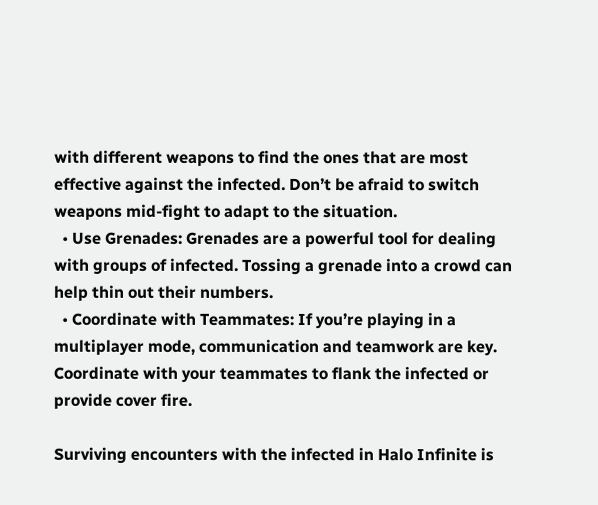with different weapons to find the ones that are most effective against the infected. Don’t be afraid to switch weapons mid-fight to adapt to the situation.
  • Use Grenades: Grenades are a powerful tool for dealing with groups of infected. Tossing a grenade into a crowd can help thin out their numbers.
  • Coordinate with Teammates: If you’re playing in a multiplayer mode, communication and teamwork are key. Coordinate with your teammates to flank the infected or provide cover fire.

Surviving encounters with the infected in Halo Infinite is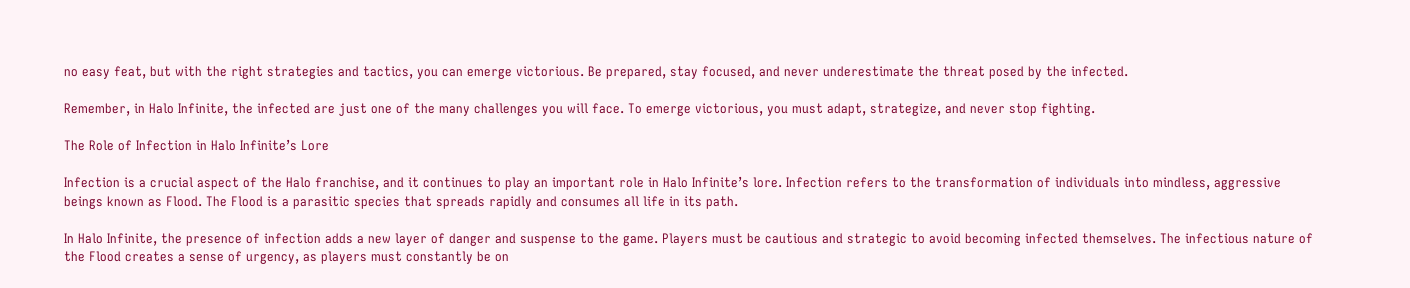no easy feat, but with the right strategies and tactics, you can emerge victorious. Be prepared, stay focused, and never underestimate the threat posed by the infected.

Remember, in Halo Infinite, the infected are just one of the many challenges you will face. To emerge victorious, you must adapt, strategize, and never stop fighting.

The Role of Infection in Halo Infinite’s Lore

Infection is a crucial aspect of the Halo franchise, and it continues to play an important role in Halo Infinite’s lore. Infection refers to the transformation of individuals into mindless, aggressive beings known as Flood. The Flood is a parasitic species that spreads rapidly and consumes all life in its path.

In Halo Infinite, the presence of infection adds a new layer of danger and suspense to the game. Players must be cautious and strategic to avoid becoming infected themselves. The infectious nature of the Flood creates a sense of urgency, as players must constantly be on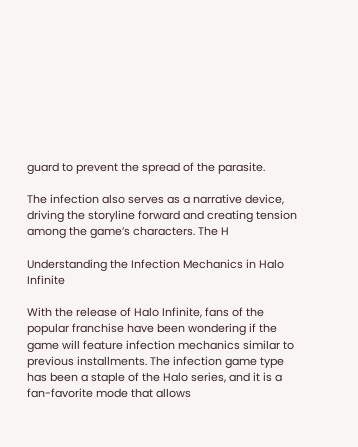guard to prevent the spread of the parasite.

The infection also serves as a narrative device, driving the storyline forward and creating tension among the game’s characters. The H

Understanding the Infection Mechanics in Halo Infinite

With the release of Halo Infinite, fans of the popular franchise have been wondering if the game will feature infection mechanics similar to previous installments. The infection game type has been a staple of the Halo series, and it is a fan-favorite mode that allows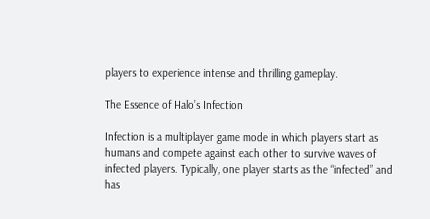players to experience intense and thrilling gameplay.

The Essence of Halo’s Infection

Infection is a multiplayer game mode in which players start as humans and compete against each other to survive waves of infected players. Typically, one player starts as the “infected” and has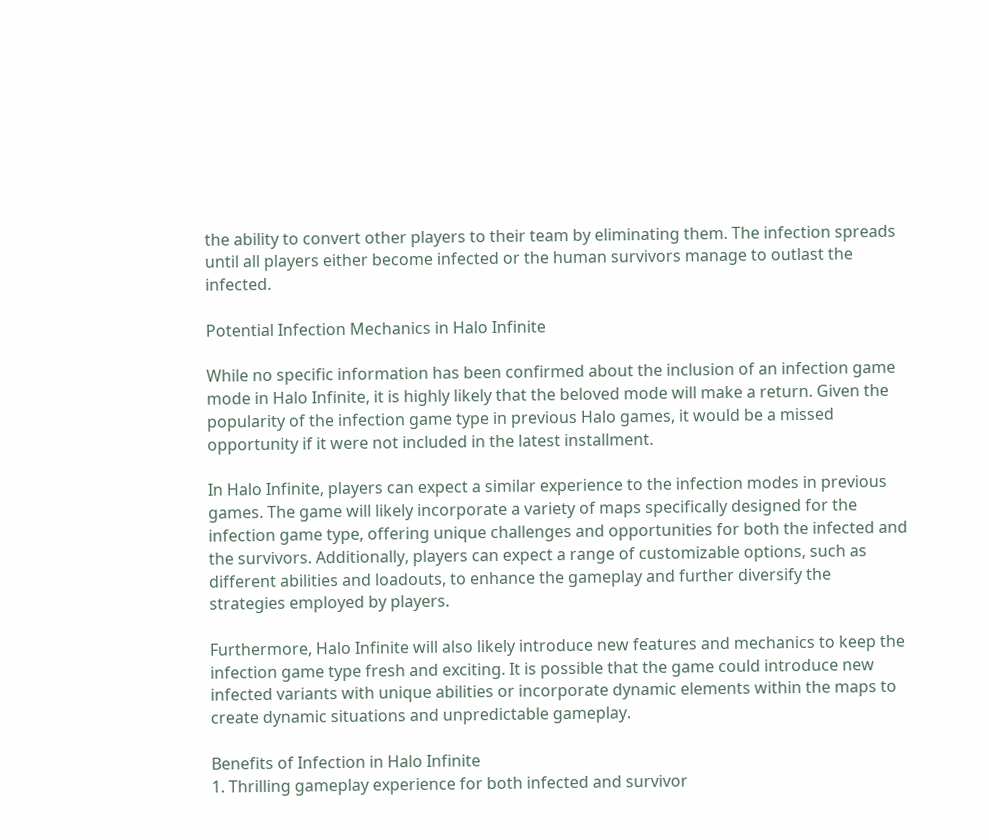the ability to convert other players to their team by eliminating them. The infection spreads until all players either become infected or the human survivors manage to outlast the infected.

Potential Infection Mechanics in Halo Infinite

While no specific information has been confirmed about the inclusion of an infection game mode in Halo Infinite, it is highly likely that the beloved mode will make a return. Given the popularity of the infection game type in previous Halo games, it would be a missed opportunity if it were not included in the latest installment.

In Halo Infinite, players can expect a similar experience to the infection modes in previous games. The game will likely incorporate a variety of maps specifically designed for the infection game type, offering unique challenges and opportunities for both the infected and the survivors. Additionally, players can expect a range of customizable options, such as different abilities and loadouts, to enhance the gameplay and further diversify the strategies employed by players.

Furthermore, Halo Infinite will also likely introduce new features and mechanics to keep the infection game type fresh and exciting. It is possible that the game could introduce new infected variants with unique abilities or incorporate dynamic elements within the maps to create dynamic situations and unpredictable gameplay.

Benefits of Infection in Halo Infinite
1. Thrilling gameplay experience for both infected and survivor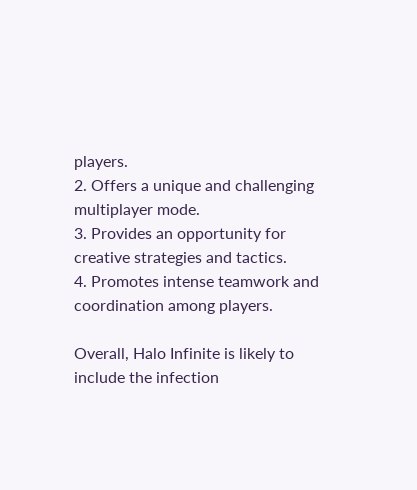players.
2. Offers a unique and challenging multiplayer mode.
3. Provides an opportunity for creative strategies and tactics.
4. Promotes intense teamwork and coordination among players.

Overall, Halo Infinite is likely to include the infection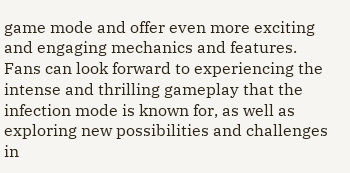game mode and offer even more exciting and engaging mechanics and features. Fans can look forward to experiencing the intense and thrilling gameplay that the infection mode is known for, as well as exploring new possibilities and challenges in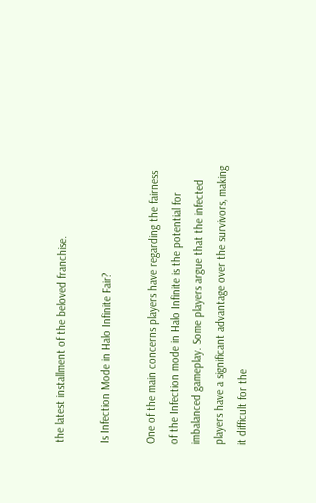the latest installment of the beloved franchise.

Is Infection Mode in Halo Infinite Fair?

One of the main concerns players have regarding the fairness of the Infection mode in Halo Infinite is the potential for imbalanced gameplay. Some players argue that the infected players have a significant advantage over the survivors, making it difficult for the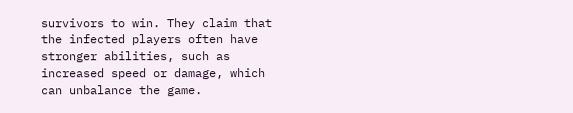survivors to win. They claim that the infected players often have stronger abilities, such as increased speed or damage, which can unbalance the game.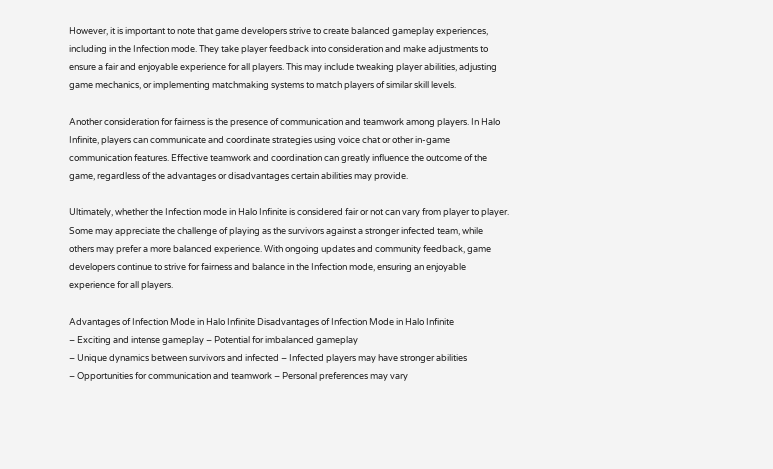However, it is important to note that game developers strive to create balanced gameplay experiences, including in the Infection mode. They take player feedback into consideration and make adjustments to ensure a fair and enjoyable experience for all players. This may include tweaking player abilities, adjusting game mechanics, or implementing matchmaking systems to match players of similar skill levels.

Another consideration for fairness is the presence of communication and teamwork among players. In Halo Infinite, players can communicate and coordinate strategies using voice chat or other in-game communication features. Effective teamwork and coordination can greatly influence the outcome of the game, regardless of the advantages or disadvantages certain abilities may provide.

Ultimately, whether the Infection mode in Halo Infinite is considered fair or not can vary from player to player. Some may appreciate the challenge of playing as the survivors against a stronger infected team, while others may prefer a more balanced experience. With ongoing updates and community feedback, game developers continue to strive for fairness and balance in the Infection mode, ensuring an enjoyable experience for all players.

Advantages of Infection Mode in Halo Infinite Disadvantages of Infection Mode in Halo Infinite
– Exciting and intense gameplay – Potential for imbalanced gameplay
– Unique dynamics between survivors and infected – Infected players may have stronger abilities
– Opportunities for communication and teamwork – Personal preferences may vary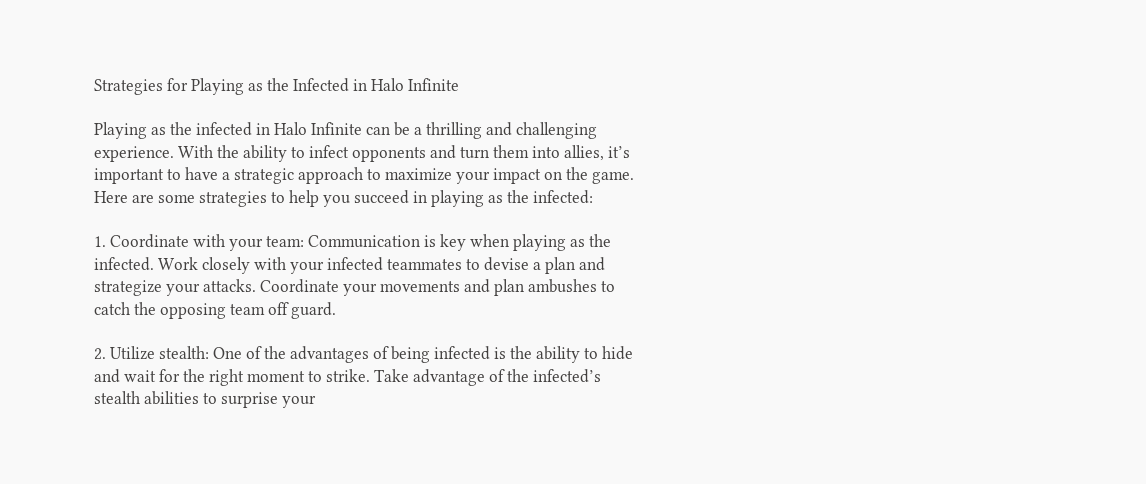Strategies for Playing as the Infected in Halo Infinite

Playing as the infected in Halo Infinite can be a thrilling and challenging experience. With the ability to infect opponents and turn them into allies, it’s important to have a strategic approach to maximize your impact on the game. Here are some strategies to help you succeed in playing as the infected:

1. Coordinate with your team: Communication is key when playing as the infected. Work closely with your infected teammates to devise a plan and strategize your attacks. Coordinate your movements and plan ambushes to catch the opposing team off guard.

2. Utilize stealth: One of the advantages of being infected is the ability to hide and wait for the right moment to strike. Take advantage of the infected’s stealth abilities to surprise your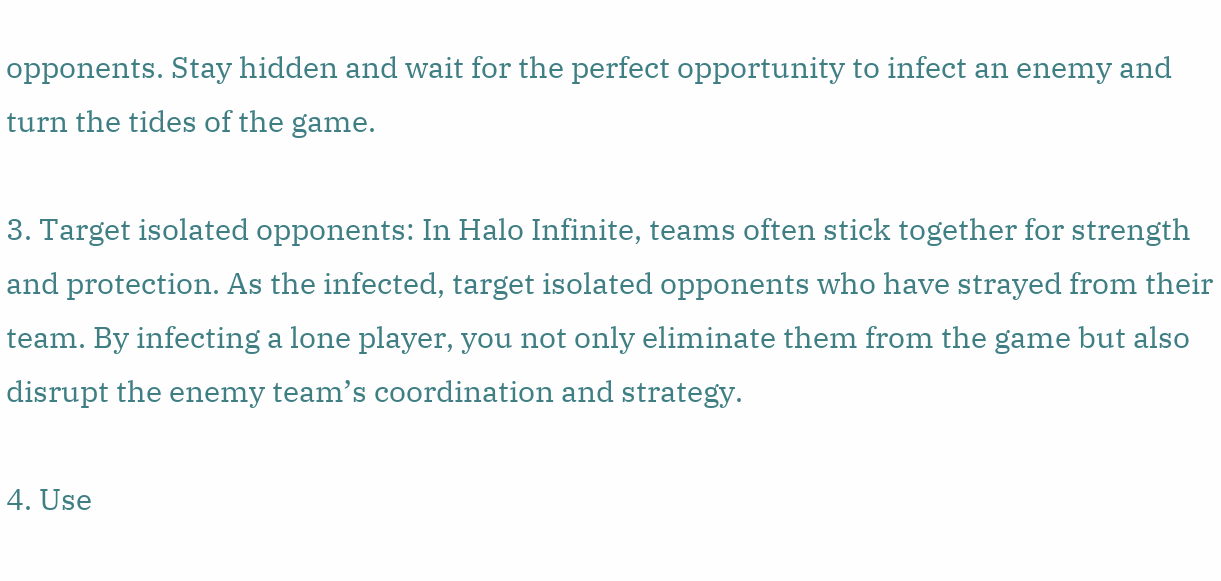opponents. Stay hidden and wait for the perfect opportunity to infect an enemy and turn the tides of the game.

3. Target isolated opponents: In Halo Infinite, teams often stick together for strength and protection. As the infected, target isolated opponents who have strayed from their team. By infecting a lone player, you not only eliminate them from the game but also disrupt the enemy team’s coordination and strategy.

4. Use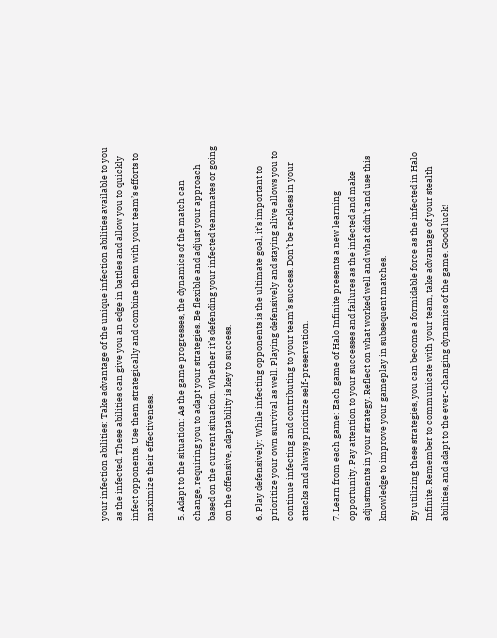your infection abilities: Take advantage of the unique infection abilities available to you as the infected. These abilities can give you an edge in battles and allow you to quickly infect opponents. Use them strategically and combine them with your team’s efforts to maximize their effectiveness.

5. Adapt to the situation: As the game progresses, the dynamics of the match can change, requiring you to adapt your strategies. Be flexible and adjust your approach based on the current situation. Whether it’s defending your infected teammates or going on the offensive, adaptability is key to success.

6. Play defensively: While infecting opponents is the ultimate goal, it’s important to prioritize your own survival as well. Playing defensively and staying alive allows you to continue infecting and contributing to your team’s success. Don’t be reckless in your attacks and always prioritize self-preservation.

7. Learn from each game: Each game of Halo Infinite presents a new learning opportunity. Pay attention to your successes and failures as the infected and make adjustments in your strategy. Reflect on what worked well and what didn’t and use this knowledge to improve your gameplay in subsequent matches.

By utilizing these strategies, you can become a formidable force as the infected in Halo Infinite. Remember to communicate with your team, take advantage of your stealth abilities, and adapt to the ever-changing dynamics of the game. Good luck!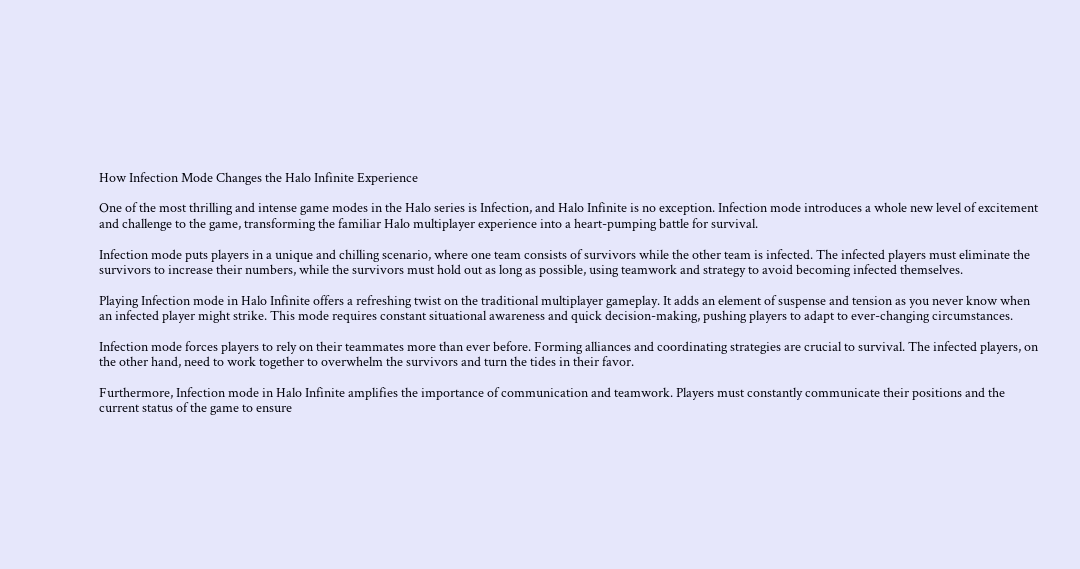How Infection Mode Changes the Halo Infinite Experience

One of the most thrilling and intense game modes in the Halo series is Infection, and Halo Infinite is no exception. Infection mode introduces a whole new level of excitement and challenge to the game, transforming the familiar Halo multiplayer experience into a heart-pumping battle for survival.

Infection mode puts players in a unique and chilling scenario, where one team consists of survivors while the other team is infected. The infected players must eliminate the survivors to increase their numbers, while the survivors must hold out as long as possible, using teamwork and strategy to avoid becoming infected themselves.

Playing Infection mode in Halo Infinite offers a refreshing twist on the traditional multiplayer gameplay. It adds an element of suspense and tension as you never know when an infected player might strike. This mode requires constant situational awareness and quick decision-making, pushing players to adapt to ever-changing circumstances.

Infection mode forces players to rely on their teammates more than ever before. Forming alliances and coordinating strategies are crucial to survival. The infected players, on the other hand, need to work together to overwhelm the survivors and turn the tides in their favor.

Furthermore, Infection mode in Halo Infinite amplifies the importance of communication and teamwork. Players must constantly communicate their positions and the current status of the game to ensure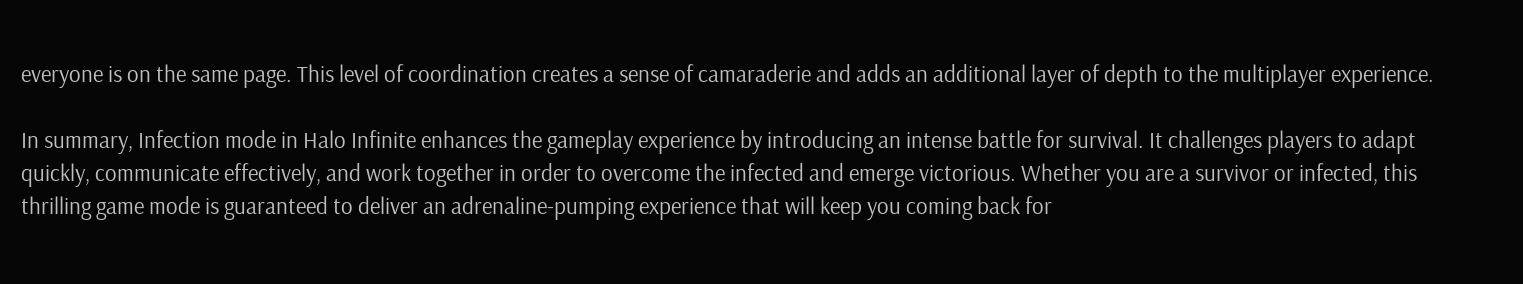everyone is on the same page. This level of coordination creates a sense of camaraderie and adds an additional layer of depth to the multiplayer experience.

In summary, Infection mode in Halo Infinite enhances the gameplay experience by introducing an intense battle for survival. It challenges players to adapt quickly, communicate effectively, and work together in order to overcome the infected and emerge victorious. Whether you are a survivor or infected, this thrilling game mode is guaranteed to deliver an adrenaline-pumping experience that will keep you coming back for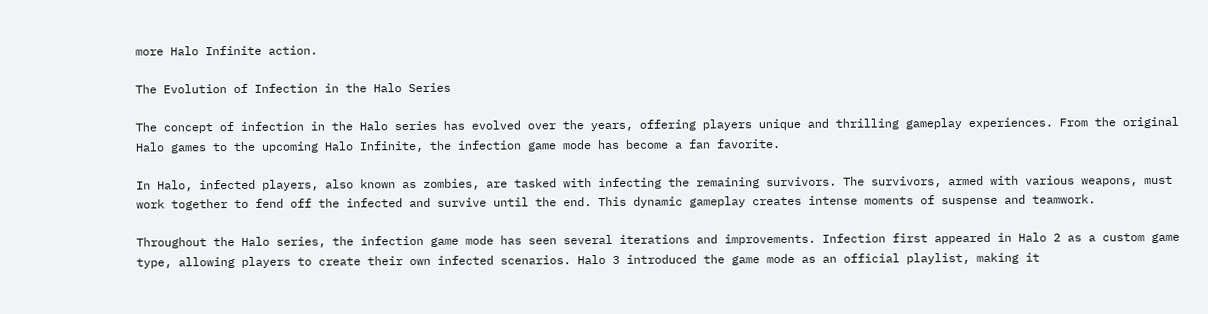more Halo Infinite action.

The Evolution of Infection in the Halo Series

The concept of infection in the Halo series has evolved over the years, offering players unique and thrilling gameplay experiences. From the original Halo games to the upcoming Halo Infinite, the infection game mode has become a fan favorite.

In Halo, infected players, also known as zombies, are tasked with infecting the remaining survivors. The survivors, armed with various weapons, must work together to fend off the infected and survive until the end. This dynamic gameplay creates intense moments of suspense and teamwork.

Throughout the Halo series, the infection game mode has seen several iterations and improvements. Infection first appeared in Halo 2 as a custom game type, allowing players to create their own infected scenarios. Halo 3 introduced the game mode as an official playlist, making it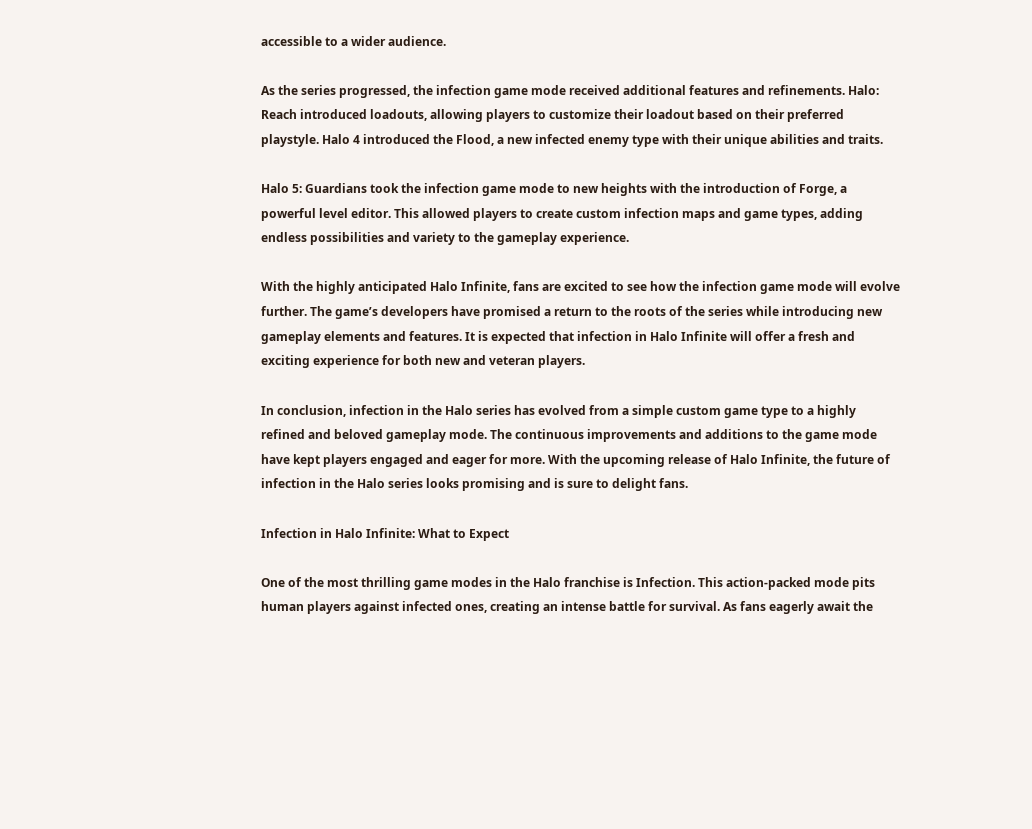accessible to a wider audience.

As the series progressed, the infection game mode received additional features and refinements. Halo: Reach introduced loadouts, allowing players to customize their loadout based on their preferred playstyle. Halo 4 introduced the Flood, a new infected enemy type with their unique abilities and traits.

Halo 5: Guardians took the infection game mode to new heights with the introduction of Forge, a powerful level editor. This allowed players to create custom infection maps and game types, adding endless possibilities and variety to the gameplay experience.

With the highly anticipated Halo Infinite, fans are excited to see how the infection game mode will evolve further. The game’s developers have promised a return to the roots of the series while introducing new gameplay elements and features. It is expected that infection in Halo Infinite will offer a fresh and exciting experience for both new and veteran players.

In conclusion, infection in the Halo series has evolved from a simple custom game type to a highly refined and beloved gameplay mode. The continuous improvements and additions to the game mode have kept players engaged and eager for more. With the upcoming release of Halo Infinite, the future of infection in the Halo series looks promising and is sure to delight fans.

Infection in Halo Infinite: What to Expect

One of the most thrilling game modes in the Halo franchise is Infection. This action-packed mode pits human players against infected ones, creating an intense battle for survival. As fans eagerly await the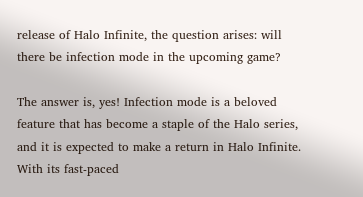release of Halo Infinite, the question arises: will there be infection mode in the upcoming game?

The answer is, yes! Infection mode is a beloved feature that has become a staple of the Halo series, and it is expected to make a return in Halo Infinite. With its fast-paced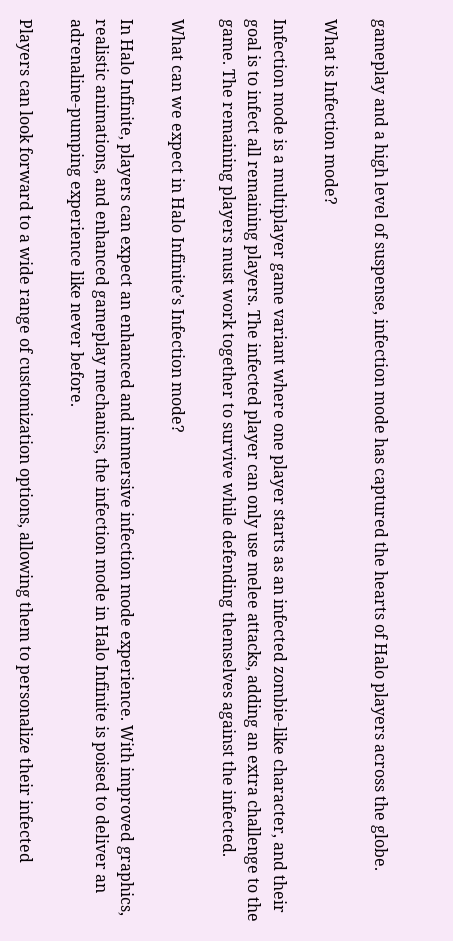gameplay and a high level of suspense, infection mode has captured the hearts of Halo players across the globe.

What is Infection mode?

Infection mode is a multiplayer game variant where one player starts as an infected zombie-like character, and their goal is to infect all remaining players. The infected player can only use melee attacks, adding an extra challenge to the game. The remaining players must work together to survive while defending themselves against the infected.

What can we expect in Halo Infinite’s Infection mode?

In Halo Infinite, players can expect an enhanced and immersive infection mode experience. With improved graphics, realistic animations, and enhanced gameplay mechanics, the infection mode in Halo Infinite is poised to deliver an adrenaline-pumping experience like never before.

Players can look forward to a wide range of customization options, allowing them to personalize their infected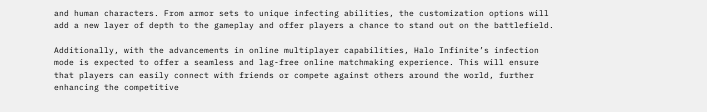and human characters. From armor sets to unique infecting abilities, the customization options will add a new layer of depth to the gameplay and offer players a chance to stand out on the battlefield.

Additionally, with the advancements in online multiplayer capabilities, Halo Infinite’s infection mode is expected to offer a seamless and lag-free online matchmaking experience. This will ensure that players can easily connect with friends or compete against others around the world, further enhancing the competitive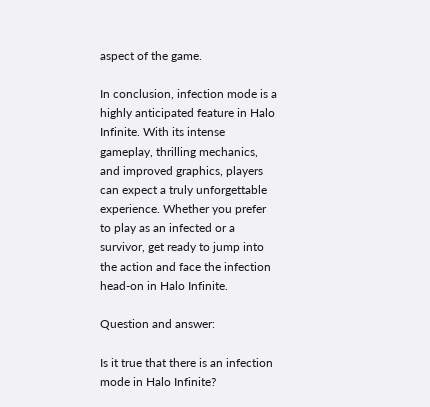aspect of the game.

In conclusion, infection mode is a highly anticipated feature in Halo Infinite. With its intense gameplay, thrilling mechanics, and improved graphics, players can expect a truly unforgettable experience. Whether you prefer to play as an infected or a survivor, get ready to jump into the action and face the infection head-on in Halo Infinite.

Question and answer:

Is it true that there is an infection mode in Halo Infinite?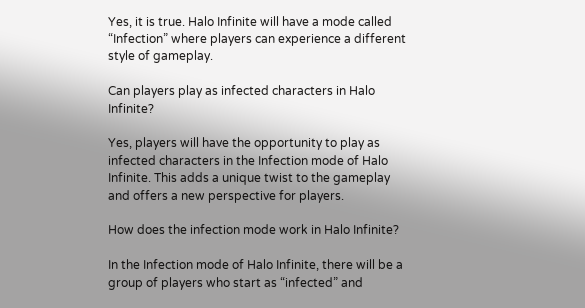Yes, it is true. Halo Infinite will have a mode called “Infection” where players can experience a different style of gameplay.

Can players play as infected characters in Halo Infinite?

Yes, players will have the opportunity to play as infected characters in the Infection mode of Halo Infinite. This adds a unique twist to the gameplay and offers a new perspective for players.

How does the infection mode work in Halo Infinite?

In the Infection mode of Halo Infinite, there will be a group of players who start as “infected” and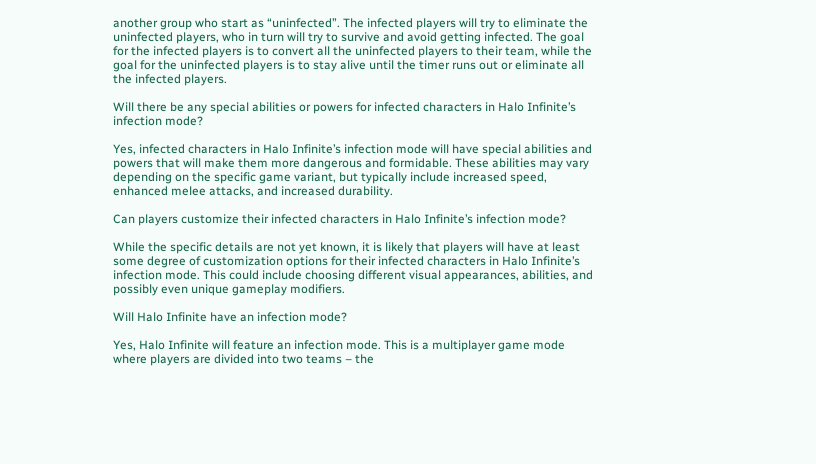another group who start as “uninfected”. The infected players will try to eliminate the uninfected players, who in turn will try to survive and avoid getting infected. The goal for the infected players is to convert all the uninfected players to their team, while the goal for the uninfected players is to stay alive until the timer runs out or eliminate all the infected players.

Will there be any special abilities or powers for infected characters in Halo Infinite’s infection mode?

Yes, infected characters in Halo Infinite’s infection mode will have special abilities and powers that will make them more dangerous and formidable. These abilities may vary depending on the specific game variant, but typically include increased speed, enhanced melee attacks, and increased durability.

Can players customize their infected characters in Halo Infinite’s infection mode?

While the specific details are not yet known, it is likely that players will have at least some degree of customization options for their infected characters in Halo Infinite’s infection mode. This could include choosing different visual appearances, abilities, and possibly even unique gameplay modifiers.

Will Halo Infinite have an infection mode?

Yes, Halo Infinite will feature an infection mode. This is a multiplayer game mode where players are divided into two teams – the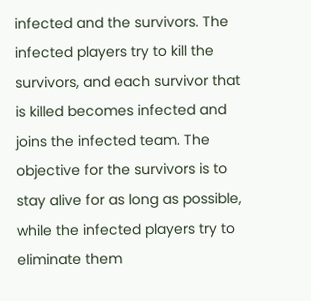infected and the survivors. The infected players try to kill the survivors, and each survivor that is killed becomes infected and joins the infected team. The objective for the survivors is to stay alive for as long as possible, while the infected players try to eliminate them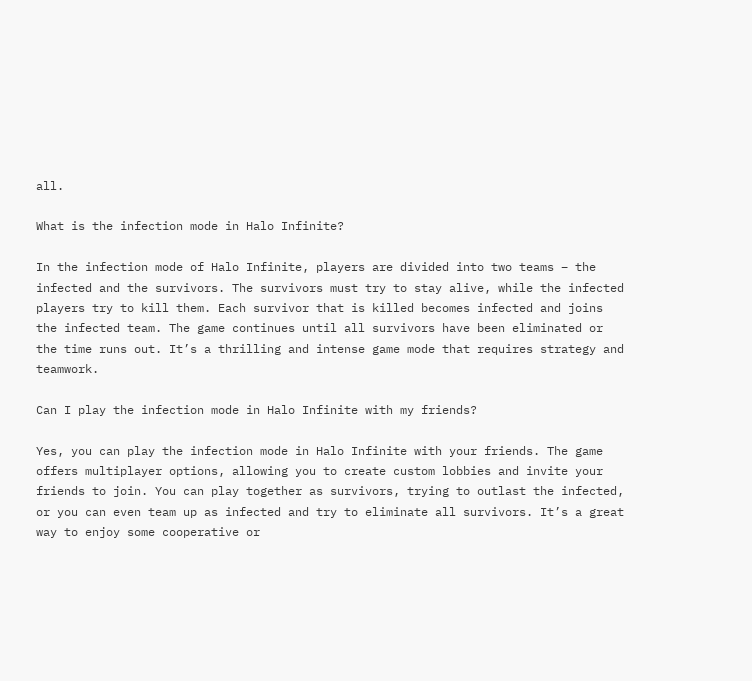all.

What is the infection mode in Halo Infinite?

In the infection mode of Halo Infinite, players are divided into two teams – the infected and the survivors. The survivors must try to stay alive, while the infected players try to kill them. Each survivor that is killed becomes infected and joins the infected team. The game continues until all survivors have been eliminated or the time runs out. It’s a thrilling and intense game mode that requires strategy and teamwork.

Can I play the infection mode in Halo Infinite with my friends?

Yes, you can play the infection mode in Halo Infinite with your friends. The game offers multiplayer options, allowing you to create custom lobbies and invite your friends to join. You can play together as survivors, trying to outlast the infected, or you can even team up as infected and try to eliminate all survivors. It’s a great way to enjoy some cooperative or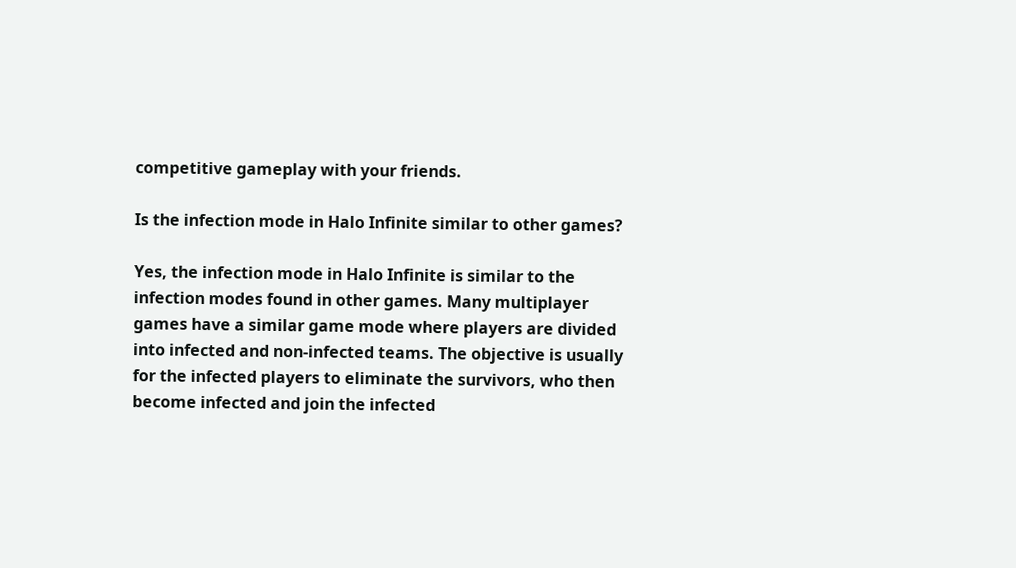competitive gameplay with your friends.

Is the infection mode in Halo Infinite similar to other games?

Yes, the infection mode in Halo Infinite is similar to the infection modes found in other games. Many multiplayer games have a similar game mode where players are divided into infected and non-infected teams. The objective is usually for the infected players to eliminate the survivors, who then become infected and join the infected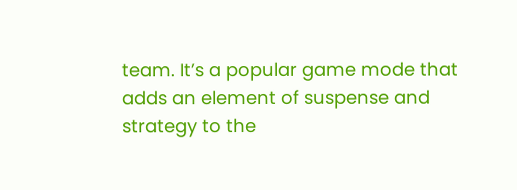team. It’s a popular game mode that adds an element of suspense and strategy to the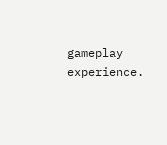gameplay experience.